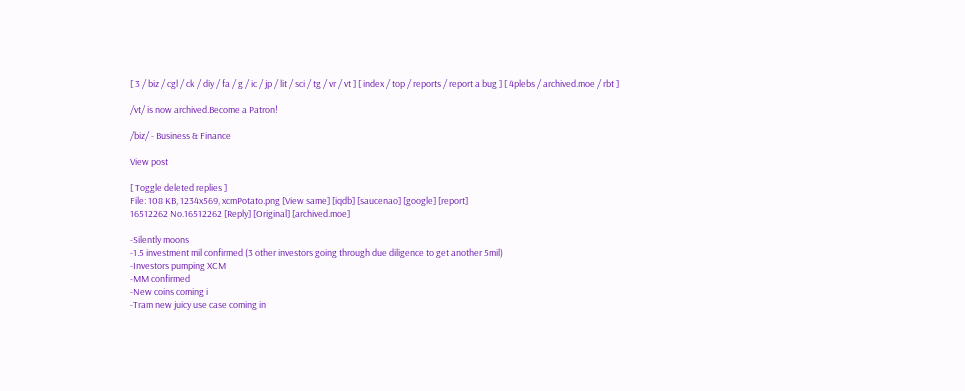[ 3 / biz / cgl / ck / diy / fa / g / ic / jp / lit / sci / tg / vr / vt ] [ index / top / reports / report a bug ] [ 4plebs / archived.moe / rbt ]

/vt/ is now archived.Become a Patron!

/biz/ - Business & Finance

View post

[ Toggle deleted replies ]
File: 108 KB, 1234x569, xcmPotato.png [View same] [iqdb] [saucenao] [google] [report]
16512262 No.16512262 [Reply] [Original] [archived.moe]

-Silently moons
-1.5 investment mil confirmed (3 other investors going through due diligence to get another 5mil)
-Investors pumping XCM
-MM confirmed
-New coins coming i
-Tram new juicy use case coming in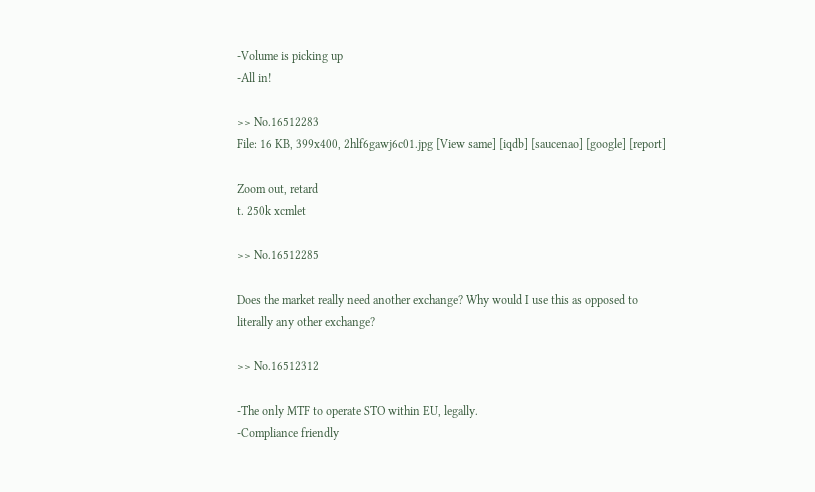-Volume is picking up
-All in!

>> No.16512283
File: 16 KB, 399x400, 2hlf6gawj6c01.jpg [View same] [iqdb] [saucenao] [google] [report]

Zoom out, retard
t. 250k xcmlet

>> No.16512285

Does the market really need another exchange? Why would I use this as opposed to literally any other exchange?

>> No.16512312

-The only MTF to operate STO within EU, legally.
-Compliance friendly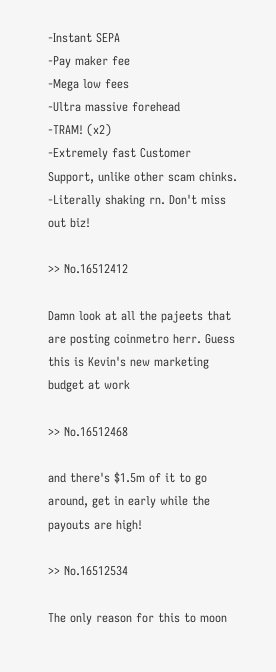-Instant SEPA
-Pay maker fee
-Mega low fees
-Ultra massive forehead
-TRAM! (x2)
-Extremely fast Customer Support, unlike other scam chinks.
-Literally shaking rn. Don't miss out biz!

>> No.16512412

Damn look at all the pajeets that are posting coinmetro herr. Guess this is Kevin's new marketing budget at work

>> No.16512468

and there's $1.5m of it to go around, get in early while the payouts are high!

>> No.16512534

The only reason for this to moon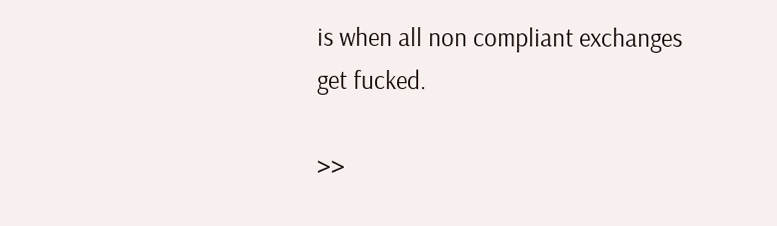is when all non compliant exchanges get fucked.

>>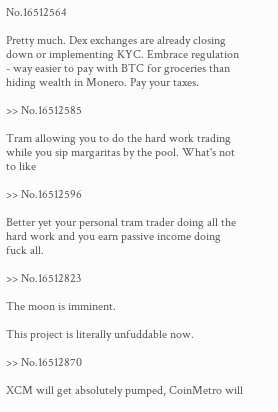No.16512564

Pretty much. Dex exchanges are already closing down or implementing KYC. Embrace regulation - way easier to pay with BTC for groceries than hiding wealth in Monero. Pay your taxes.

>> No.16512585

Tram allowing you to do the hard work trading while you sip margaritas by the pool. What's not to like

>> No.16512596

Better yet your personal tram trader doing all the hard work and you earn passive income doing fuck all.

>> No.16512823

The moon is imminent.

This project is literally unfuddable now.

>> No.16512870

XCM will get absolutely pumped, CoinMetro will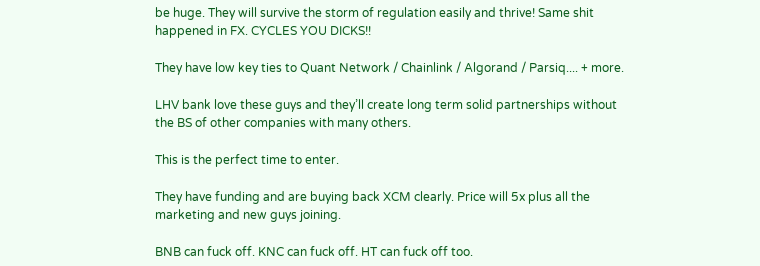be huge. They will survive the storm of regulation easily and thrive! Same shit happened in FX. CYCLES YOU DICKS!!

They have low key ties to Quant Network / Chainlink / Algorand / Parsiq.... + more.

LHV bank love these guys and they’ll create long term solid partnerships without the BS of other companies with many others.

This is the perfect time to enter.

They have funding and are buying back XCM clearly. Price will 5x plus all the marketing and new guys joining.

BNB can fuck off. KNC can fuck off. HT can fuck off too.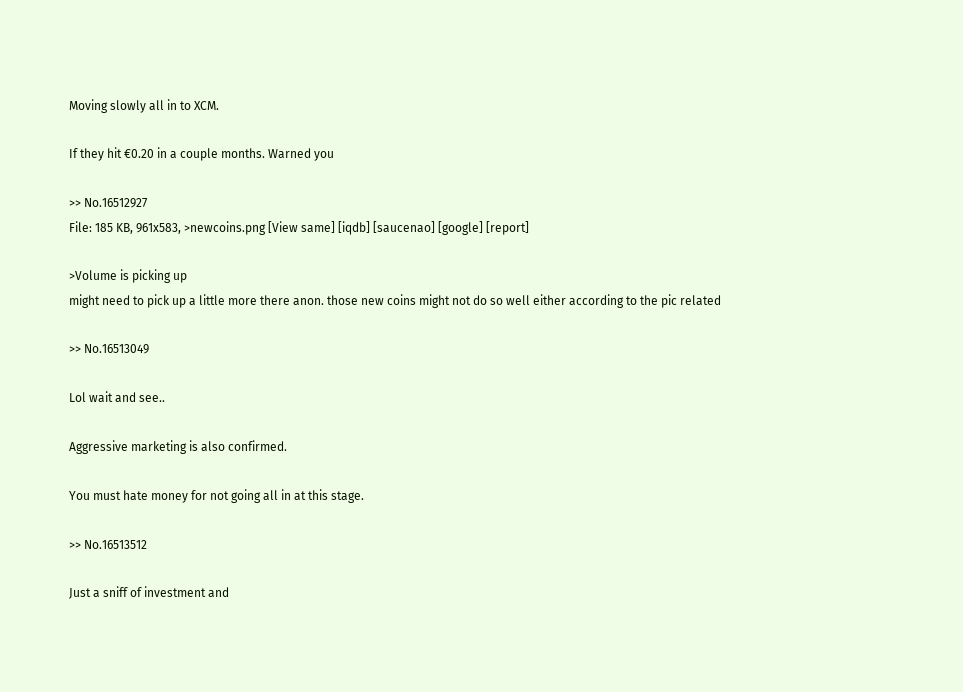Moving slowly all in to XCM.

If they hit €0.20 in a couple months. Warned you

>> No.16512927
File: 185 KB, 961x583, >newcoins.png [View same] [iqdb] [saucenao] [google] [report]

>Volume is picking up
might need to pick up a little more there anon. those new coins might not do so well either according to the pic related

>> No.16513049

Lol wait and see..

Aggressive marketing is also confirmed.

You must hate money for not going all in at this stage.

>> No.16513512

Just a sniff of investment and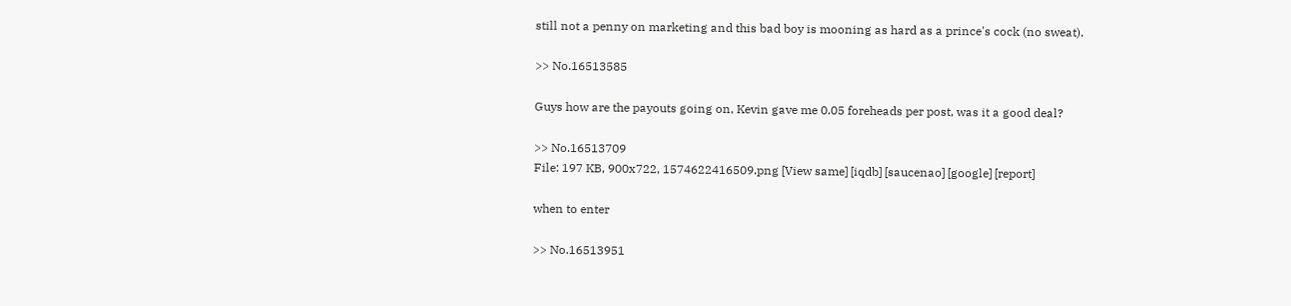still not a penny on marketing and this bad boy is mooning as hard as a prince's cock (no sweat).

>> No.16513585

Guys how are the payouts going on, Kevin gave me 0.05 foreheads per post, was it a good deal?

>> No.16513709
File: 197 KB, 900x722, 1574622416509.png [View same] [iqdb] [saucenao] [google] [report]

when to enter

>> No.16513951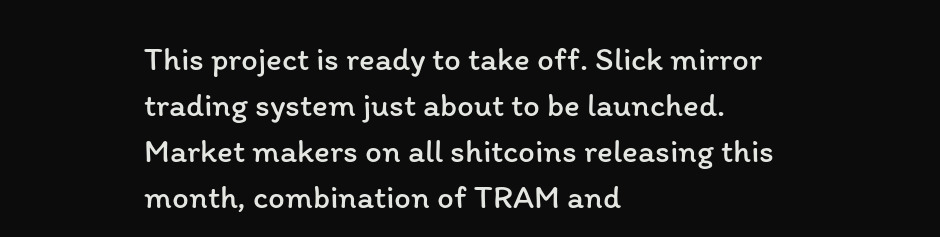This project is ready to take off. Slick mirror trading system just about to be launched. Market makers on all shitcoins releasing this month, combination of TRAM and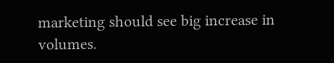marketing should see big increase in volumes.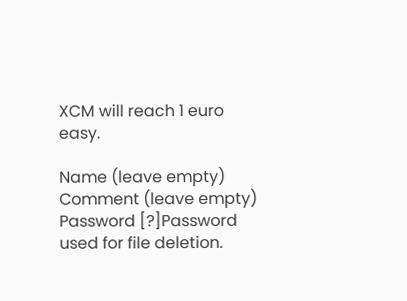XCM will reach 1 euro easy.

Name (leave empty)
Comment (leave empty)
Password [?]Password used for file deletion.